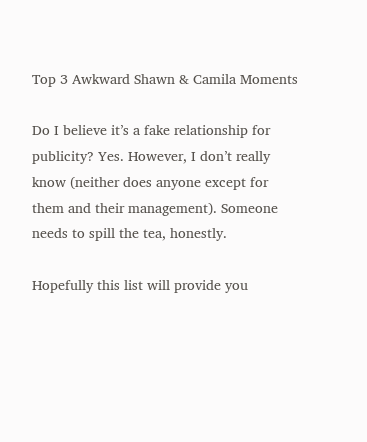Top 3 Awkward Shawn & Camila Moments

Do I believe it’s a fake relationship for publicity? Yes. However, I don’t really know (neither does anyone except for them and their management). Someone needs to spill the tea, honestly.

Hopefully this list will provide you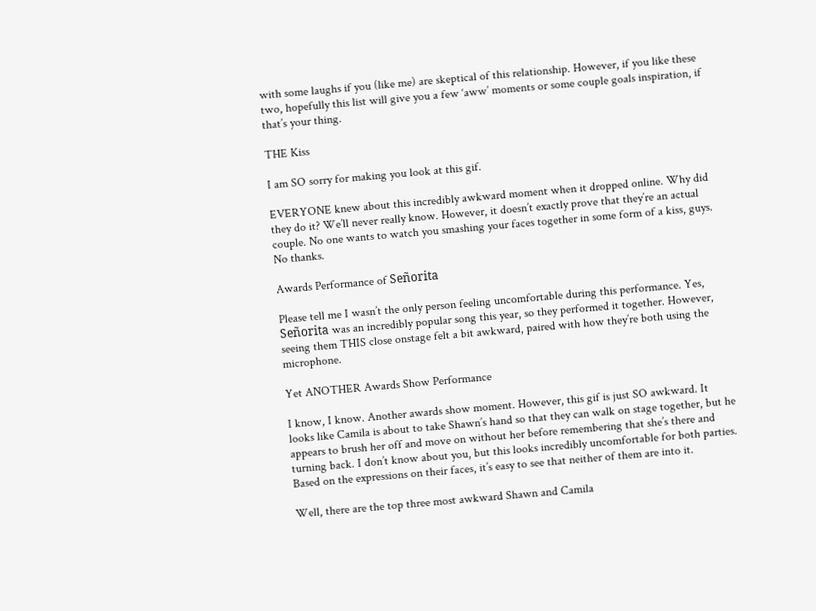with some laughs if you (like me) are skeptical of this relationship. However, if you like these two, hopefully this list will give you a few ‘aww’ moments or some couple goals inspiration, if that’s your thing.

THE Kiss

I am SO sorry for making you look at this gif.

EVERYONE knew about this incredibly awkward moment when it dropped online. Why did they do it? We’ll never really know. However, it doesn’t exactly prove that they’re an actual couple. No one wants to watch you smashing your faces together in some form of a kiss, guys. No thanks.

Awards Performance of Señorita

Please tell me I wasn’t the only person feeling uncomfortable during this performance. Yes, Señorita was an incredibly popular song this year, so they performed it together. However, seeing them THIS close onstage felt a bit awkward, paired with how they’re both using the microphone.

Yet ANOTHER Awards Show Performance

I know, I know. Another awards show moment. However, this gif is just SO awkward. It looks like Camila is about to take Shawn’s hand so that they can walk on stage together, but he appears to brush her off and move on without her before remembering that she’s there and turning back. I don’t know about you, but this looks incredibly uncomfortable for both parties. Based on the expressions on their faces, it’s easy to see that neither of them are into it.

Well, there are the top three most awkward Shawn and Camila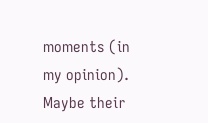moments (in my opinion). Maybe their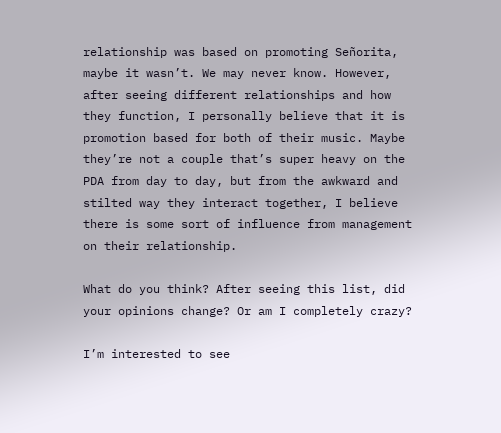relationship was based on promoting Señorita, maybe it wasn’t. We may never know. However, after seeing different relationships and how they function, I personally believe that it is promotion based for both of their music. Maybe they’re not a couple that’s super heavy on the PDA from day to day, but from the awkward and stilted way they interact together, I believe there is some sort of influence from management on their relationship.

What do you think? After seeing this list, did your opinions change? Or am I completely crazy?

I’m interested to see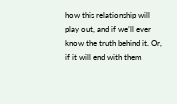how this relationship will play out, and if we’ll ever know the truth behind it. Or, if it will end with them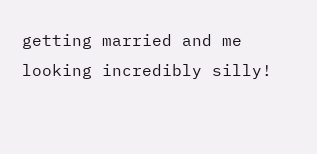getting married and me looking incredibly silly!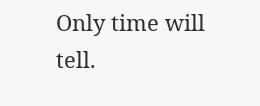Only time will tell.